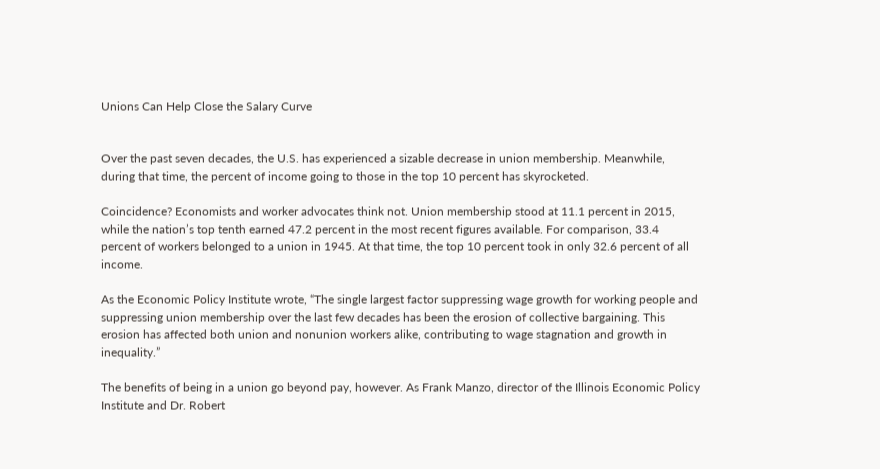Unions Can Help Close the Salary Curve


Over the past seven decades, the U.S. has experienced a sizable decrease in union membership. Meanwhile, during that time, the percent of income going to those in the top 10 percent has skyrocketed.

Coincidence? Economists and worker advocates think not. Union membership stood at 11.1 percent in 2015, while the nation’s top tenth earned 47.2 percent in the most recent figures available. For comparison, 33.4 percent of workers belonged to a union in 1945. At that time, the top 10 percent took in only 32.6 percent of all income.

As the Economic Policy Institute wrote, “The single largest factor suppressing wage growth for working people and suppressing union membership over the last few decades has been the erosion of collective bargaining. This erosion has affected both union and nonunion workers alike, contributing to wage stagnation and growth in inequality.”

The benefits of being in a union go beyond pay, however. As Frank Manzo, director of the Illinois Economic Policy Institute and Dr. Robert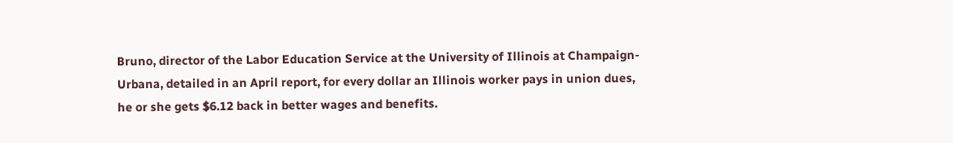Bruno, director of the Labor Education Service at the University of Illinois at Champaign-Urbana, detailed in an April report, for every dollar an Illinois worker pays in union dues, he or she gets $6.12 back in better wages and benefits.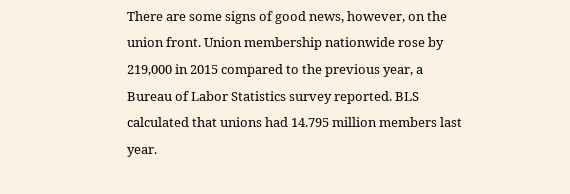There are some signs of good news, however, on the union front. Union membership nationwide rose by 219,000 in 2015 compared to the previous year, a Bureau of Labor Statistics survey reported. BLS calculated that unions had 14.795 million members last year.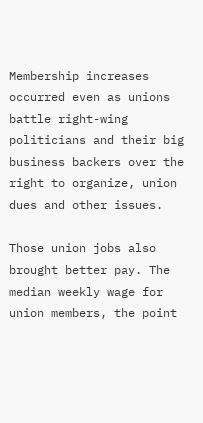Membership increases occurred even as unions battle right-wing politicians and their big business backers over the right to organize, union dues and other issues.

Those union jobs also brought better pay. The median weekly wage for union members, the point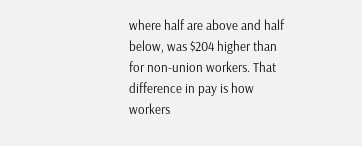where half are above and half below, was $204 higher than for non-union workers. That difference in pay is how workers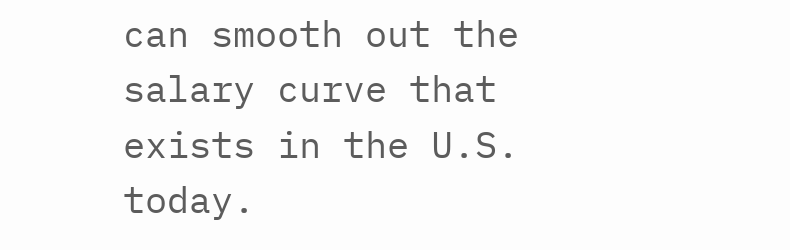can smooth out the salary curve that exists in the U.S. today.